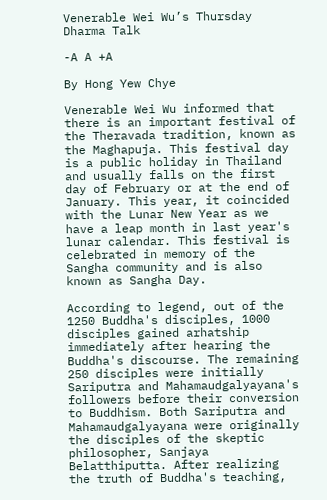Venerable Wei Wu’s Thursday Dharma Talk

-A A +A

By Hong Yew Chye

Venerable Wei Wu informed that there is an important festival of the Theravada tradition, known as the Maghapuja. This festival day is a public holiday in Thailand and usually falls on the first day of February or at the end of January. This year, it coincided with the Lunar New Year as we have a leap month in last year's lunar calendar. This festival is celebrated in memory of the Sangha community and is also known as Sangha Day.

According to legend, out of the 1250 Buddha's disciples, 1000 disciples gained arhatship immediately after hearing the Buddha's discourse. The remaining 250 disciples were initially Sariputra and Mahamaudgalyayana's followers before their conversion to Buddhism. Both Sariputra and Mahamaudgalyayana were originally the disciples of the skeptic philosopher, Sanjaya Belatthiputta. After realizing the truth of Buddha's teaching,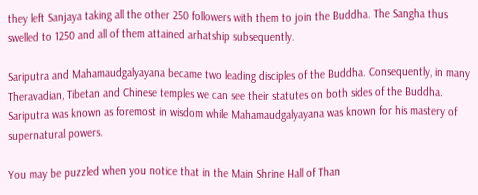they left Sanjaya taking all the other 250 followers with them to join the Buddha. The Sangha thus swelled to 1250 and all of them attained arhatship subsequently.

Sariputra and Mahamaudgalyayana became two leading disciples of the Buddha. Consequently, in many Theravadian, Tibetan and Chinese temples we can see their statutes on both sides of the Buddha. Sariputra was known as foremost in wisdom while Mahamaudgalyayana was known for his mastery of supernatural powers.

You may be puzzled when you notice that in the Main Shrine Hall of Than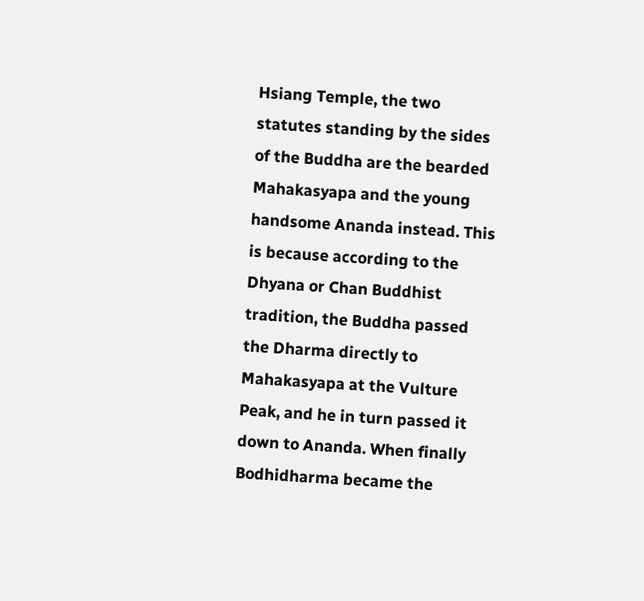Hsiang Temple, the two statutes standing by the sides of the Buddha are the bearded Mahakasyapa and the young handsome Ananda instead. This is because according to the Dhyana or Chan Buddhist tradition, the Buddha passed the Dharma directly to Mahakasyapa at the Vulture Peak, and he in turn passed it down to Ananda. When finally Bodhidharma became the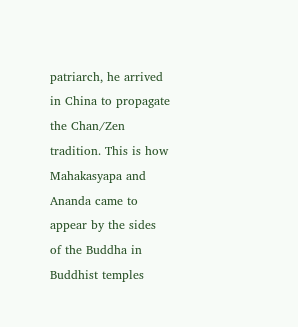patriarch, he arrived in China to propagate the Chan/Zen tradition. This is how Mahakasyapa and Ananda came to appear by the sides of the Buddha in Buddhist temples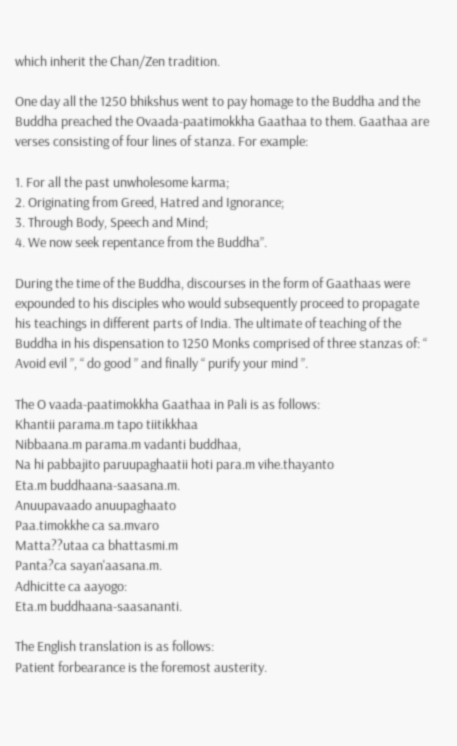which inherit the Chan/Zen tradition.

One day all the 1250 bhikshus went to pay homage to the Buddha and the Buddha preached the Ovaada-paatimokkha Gaathaa to them. Gaathaa are verses consisting of four lines of stanza. For example:

1. For all the past unwholesome karma;
2. Originating from Greed, Hatred and Ignorance;
3. Through Body, Speech and Mind;
4. We now seek repentance from the Buddha”.

During the time of the Buddha, discourses in the form of Gaathaas were expounded to his disciples who would subsequently proceed to propagate his teachings in different parts of India. The ultimate of teaching of the Buddha in his dispensation to 1250 Monks comprised of three stanzas of: “ Avoid evil ”, “ do good ” and finally “ purify your mind ”.

The O vaada-paatimokkha Gaathaa in Pali is as follows:
Khantii parama.m tapo tiitikkhaa
Nibbaana.m parama.m vadanti buddhaa,
Na hi pabbajito paruupaghaatii hoti para.m vihe.thayanto
Eta.m buddhaana-saasana.m.
Anuupavaado anuupaghaato
Paa.timokkhe ca sa.mvaro
Matta??utaa ca bhattasmi.m
Panta?ca sayan'aasana.m.
Adhicitte ca aayogo:
Eta.m buddhaana-saasananti.

The English translation is as follows:
Patient forbearance is the foremost austerity.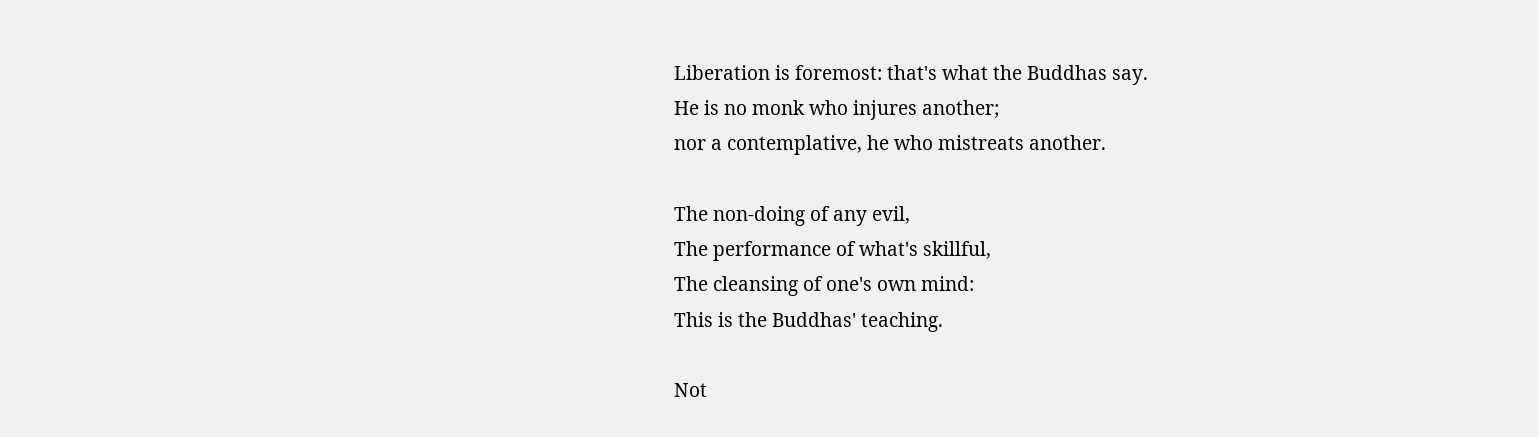Liberation is foremost: that's what the Buddhas say.
He is no monk who injures another;
nor a contemplative, he who mistreats another.

The non-doing of any evil,
The performance of what's skillful,
The cleansing of one's own mind:
This is the Buddhas' teaching.

Not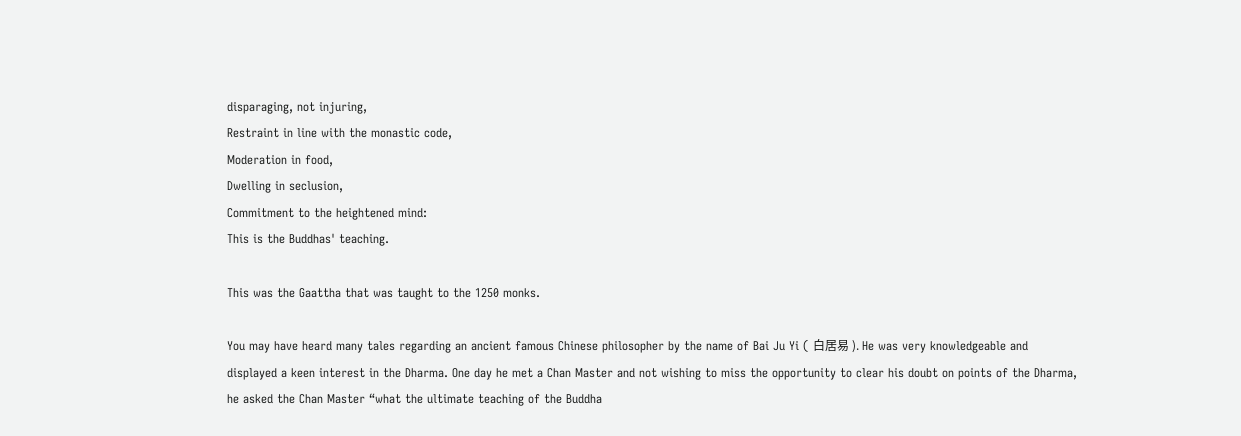disparaging, not injuring,
Restraint in line with the monastic code,
Moderation in food,
Dwelling in seclusion,
Commitment to the heightened mind:
This is the Buddhas' teaching.

This was the Gaattha that was taught to the 1250 monks.

You may have heard many tales regarding an ancient famous Chinese philosopher by the name of Bai Ju Yi ( 白居易 ). He was very knowledgeable and displayed a keen interest in the Dharma. One day he met a Chan Master and not wishing to miss the opportunity to clear his doubt on points of the Dharma, he asked the Chan Master “what the ultimate teaching of the Buddha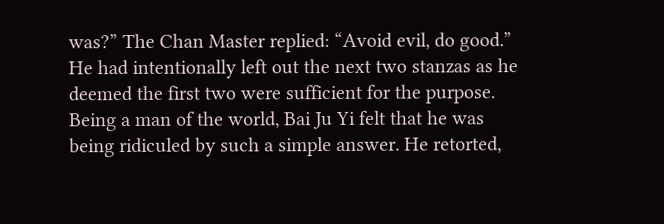was?” The Chan Master replied: “Avoid evil, do good.” He had intentionally left out the next two stanzas as he deemed the first two were sufficient for the purpose. Being a man of the world, Bai Ju Yi felt that he was being ridiculed by such a simple answer. He retorted,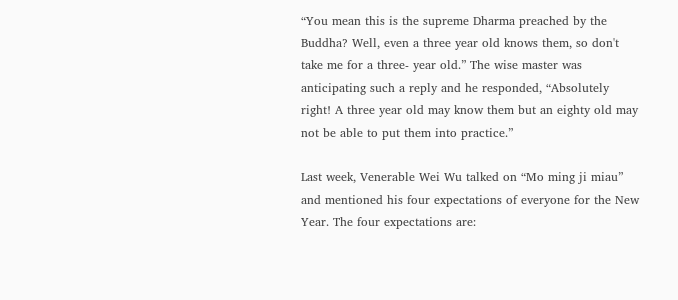“You mean this is the supreme Dharma preached by the Buddha? Well, even a three year old knows them, so don't take me for a three- year old.” The wise master was anticipating such a reply and he responded, “Absolutely right! A three year old may know them but an eighty old may not be able to put them into practice.”

Last week, Venerable Wei Wu talked on “Mo ming ji miau” and mentioned his four expectations of everyone for the New Year. The four expectations are: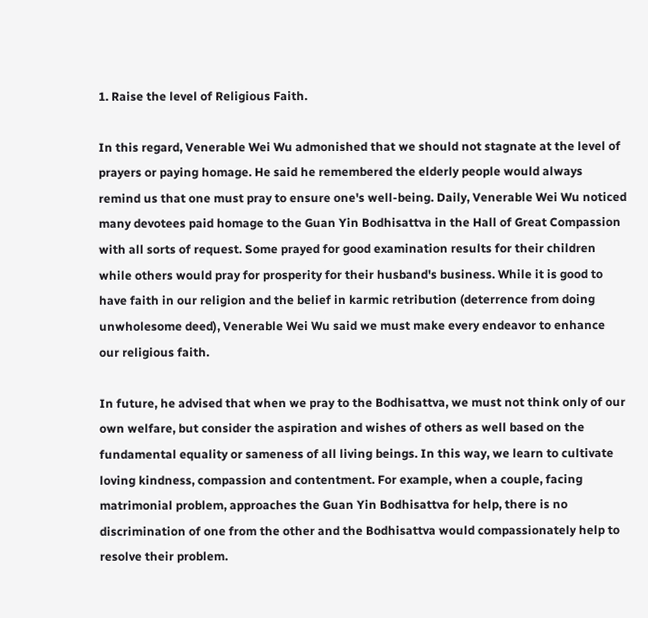1. Raise the level of Religious Faith.

In this regard, Venerable Wei Wu admonished that we should not stagnate at the level of prayers or paying homage. He said he remembered the elderly people would always remind us that one must pray to ensure one's well-being. Daily, Venerable Wei Wu noticed many devotees paid homage to the Guan Yin Bodhisattva in the Hall of Great Compassion with all sorts of request. Some prayed for good examination results for their children while others would pray for prosperity for their husband's business. While it is good to have faith in our religion and the belief in karmic retribution (deterrence from doing unwholesome deed), Venerable Wei Wu said we must make every endeavor to enhance our religious faith.

In future, he advised that when we pray to the Bodhisattva, we must not think only of our own welfare, but consider the aspiration and wishes of others as well based on the fundamental equality or sameness of all living beings. In this way, we learn to cultivate loving kindness, compassion and contentment. For example, when a couple, facing matrimonial problem, approaches the Guan Yin Bodhisattva for help, there is no discrimination of one from the other and the Bodhisattva would compassionately help to resolve their problem.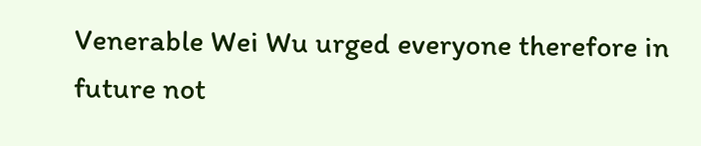Venerable Wei Wu urged everyone therefore in future not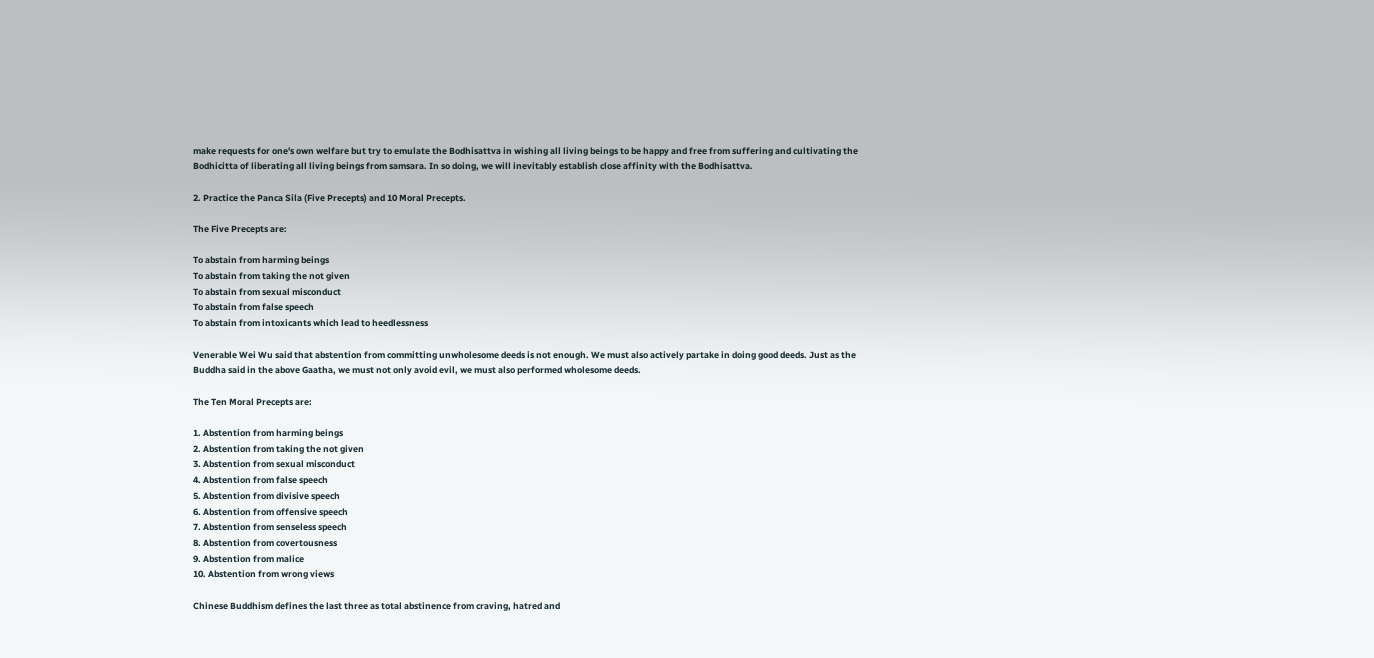make requests for one's own welfare but try to emulate the Bodhisattva in wishing all living beings to be happy and free from suffering and cultivating the Bodhicitta of liberating all living beings from samsara. In so doing, we will inevitably establish close affinity with the Bodhisattva.

2. Practice the Panca Sila (Five Precepts) and 10 Moral Precepts.

The Five Precepts are:

To abstain from harming beings
To abstain from taking the not given
To abstain from sexual misconduct
To abstain from false speech
To abstain from intoxicants which lead to heedlessness

Venerable Wei Wu said that abstention from committing unwholesome deeds is not enough. We must also actively partake in doing good deeds. Just as the Buddha said in the above Gaatha, we must not only avoid evil, we must also performed wholesome deeds.

The Ten Moral Precepts are:

1. Abstention from harming beings
2. Abstention from taking the not given
3. Abstention from sexual misconduct
4. Abstention from false speech
5. Abstention from divisive speech
6. Abstention from offensive speech
7. Abstention from senseless speech
8. Abstention from covertousness
9. Abstention from malice
10. Abstention from wrong views

Chinese Buddhism defines the last three as total abstinence from craving, hatred and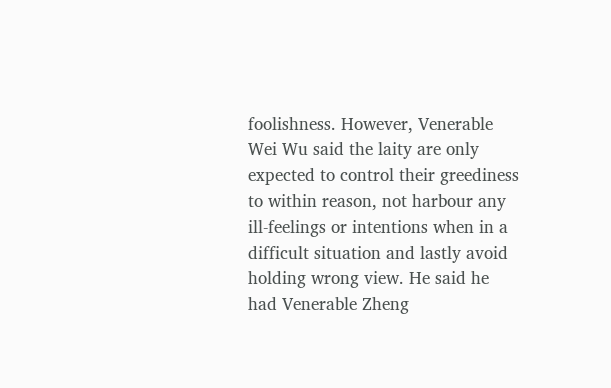foolishness. However, Venerable Wei Wu said the laity are only expected to control their greediness to within reason, not harbour any ill-feelings or intentions when in a difficult situation and lastly avoid holding wrong view. He said he had Venerable Zheng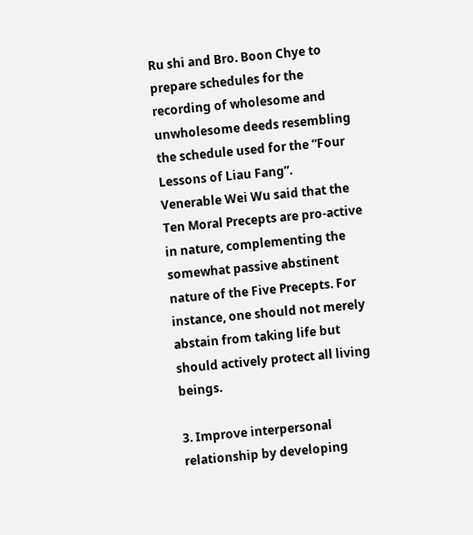Ru shi and Bro. Boon Chye to prepare schedules for the recording of wholesome and unwholesome deeds resembling the schedule used for the “Four Lessons of Liau Fang”.
Venerable Wei Wu said that the Ten Moral Precepts are pro-active in nature, complementing the somewhat passive abstinent nature of the Five Precepts. For instance, one should not merely abstain from taking life but should actively protect all living beings.

3. Improve interpersonal relationship by developing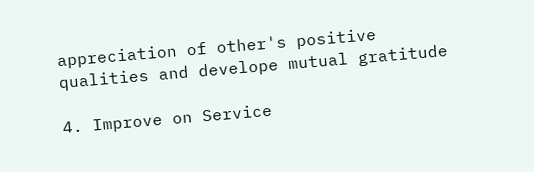appreciation of other's positive qualities and develope mutual gratitude

4. Improve on Service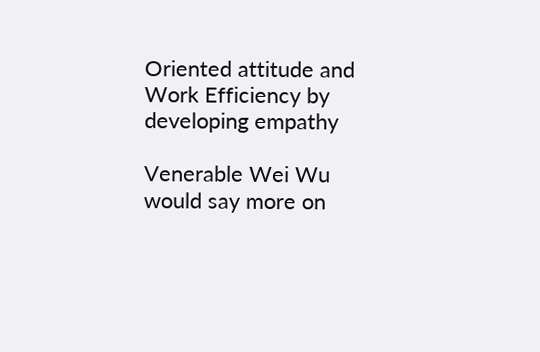Oriented attitude and Work Efficiency by developing empathy

Venerable Wei Wu would say more on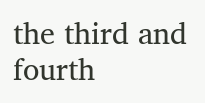the third and fourth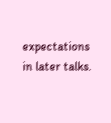expectations in later talks.